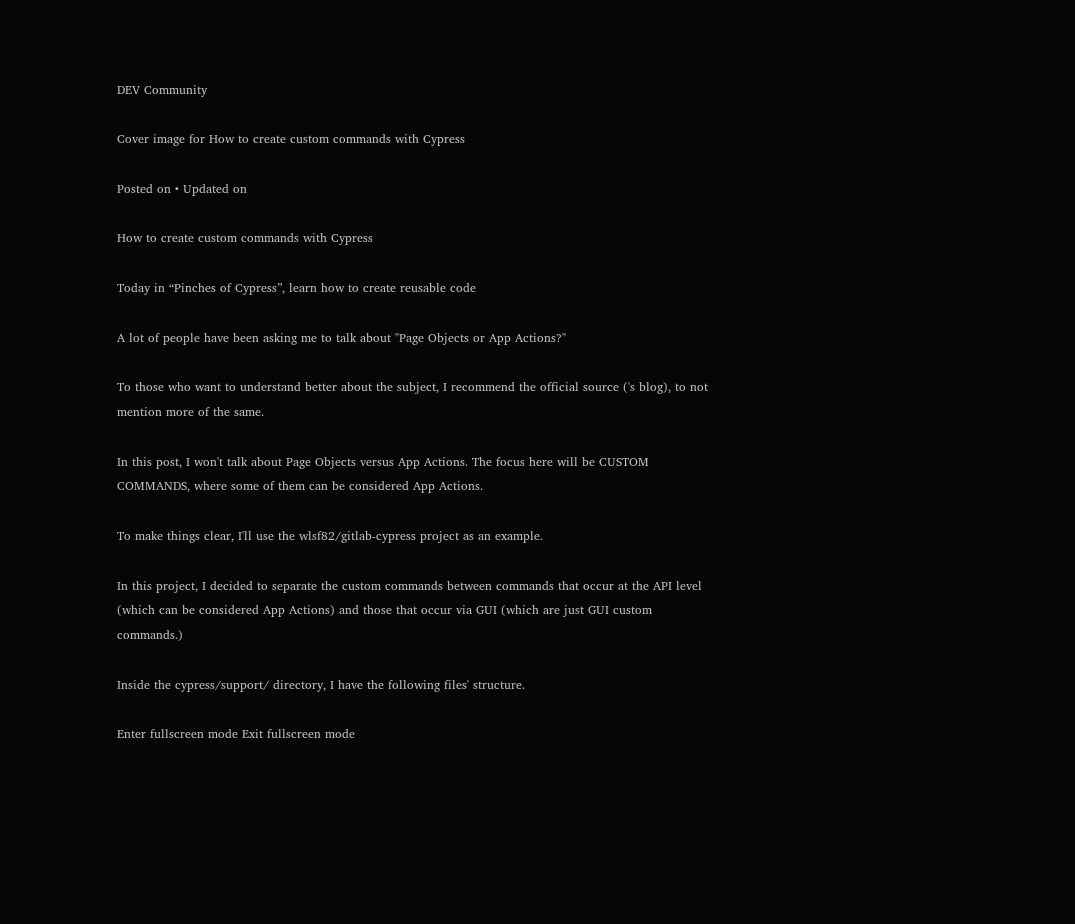DEV Community

Cover image for How to create custom commands with Cypress

Posted on • Updated on

How to create custom commands with Cypress

Today in “Pinches of Cypress”, learn how to create reusable code

A lot of people have been asking me to talk about "Page Objects or App Actions?"

To those who want to understand better about the subject, I recommend the official source ('s blog), to not mention more of the same.

In this post, I won't talk about Page Objects versus App Actions. The focus here will be CUSTOM COMMANDS, where some of them can be considered App Actions.

To make things clear, I'll use the wlsf82/gitlab-cypress project as an example.

In this project, I decided to separate the custom commands between commands that occur at the API level (which can be considered App Actions) and those that occur via GUI (which are just GUI custom commands.)

Inside the cypress/support/ directory, I have the following files' structure.

Enter fullscreen mode Exit fullscreen mode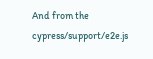And from the cypress/support/e2e.js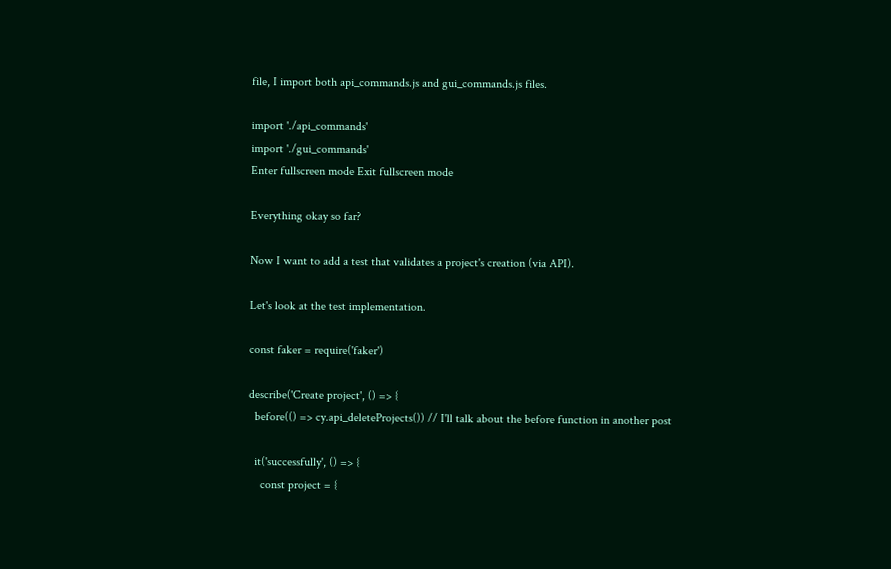file, I import both api_commands.js and gui_commands.js files.

import './api_commands'
import './gui_commands'
Enter fullscreen mode Exit fullscreen mode

Everything okay so far?

Now I want to add a test that validates a project's creation (via API).

Let's look at the test implementation.

const faker = require('faker')

describe('Create project', () => {
  before(() => cy.api_deleteProjects()) // I'll talk about the before function in another post

  it('successfully', () => {
    const project = {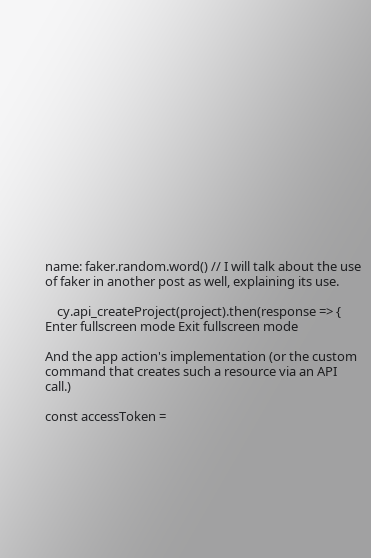name: faker.random.word() // I will talk about the use of faker in another post as well, explaining its use.

    cy.api_createProject(project).then(response => {
Enter fullscreen mode Exit fullscreen mode

And the app action's implementation (or the custom command that creates such a resource via an API call.)

const accessToken =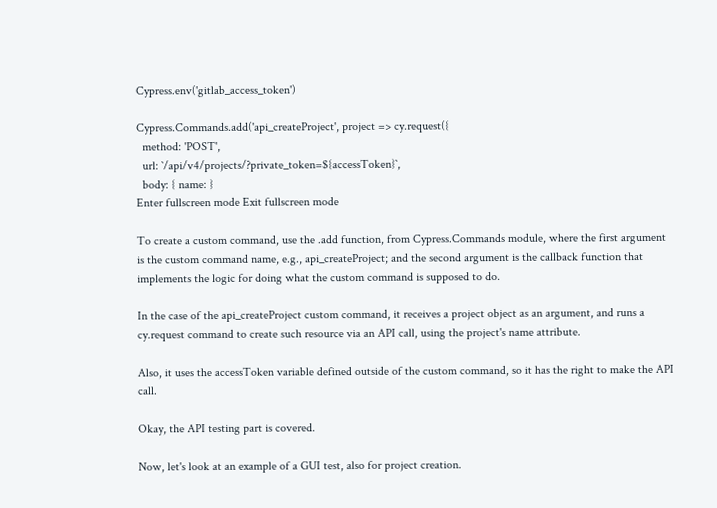Cypress.env('gitlab_access_token')

Cypress.Commands.add('api_createProject', project => cy.request({
  method: 'POST',
  url: `/api/v4/projects/?private_token=${accessToken}`,
  body: { name: }
Enter fullscreen mode Exit fullscreen mode

To create a custom command, use the .add function, from Cypress.Commands module, where the first argument is the custom command name, e.g., api_createProject; and the second argument is the callback function that implements the logic for doing what the custom command is supposed to do.

In the case of the api_createProject custom command, it receives a project object as an argument, and runs a cy.request command to create such resource via an API call, using the project's name attribute.

Also, it uses the accessToken variable defined outside of the custom command, so it has the right to make the API call.

Okay, the API testing part is covered.

Now, let's look at an example of a GUI test, also for project creation.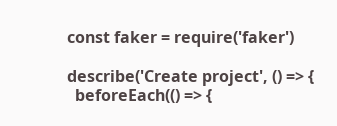const faker = require('faker')

describe('Create project', () => {
  beforeEach(() => {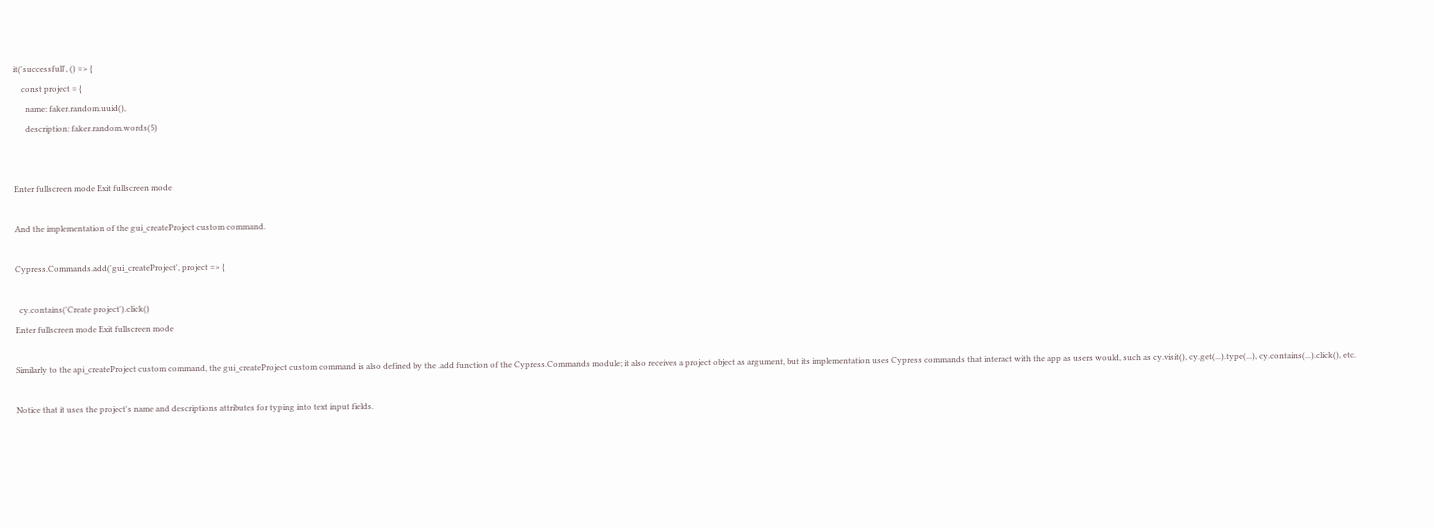it('successfull', () => {
    const project = {
      name: faker.random.uuid(),
      description: faker.random.words(5)


Enter fullscreen mode Exit fullscreen mode

And the implementation of the gui_createProject custom command.

Cypress.Commands.add('gui_createProject', project => {

  cy.contains('Create project').click()
Enter fullscreen mode Exit fullscreen mode

Similarly to the api_createProject custom command, the gui_createProject custom command is also defined by the .add function of the Cypress.Commands module; it also receives a project object as argument, but its implementation uses Cypress commands that interact with the app as users would, such as cy.visit(), cy.get(...).type(...), cy.contains(...).click(), etc.

Notice that it uses the project's name and descriptions attributes for typing into text input fields.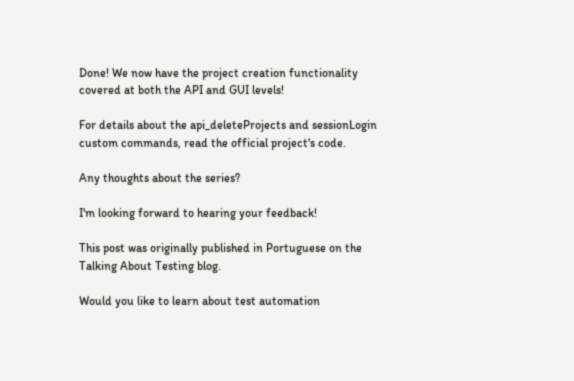Done! We now have the project creation functionality covered at both the API and GUI levels!

For details about the api_deleteProjects and sessionLogin custom commands, read the official project's code.

Any thoughts about the series?

I'm looking forward to hearing your feedback!

This post was originally published in Portuguese on the Talking About Testing blog.

Would you like to learn about test automation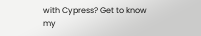with Cypress? Get to know my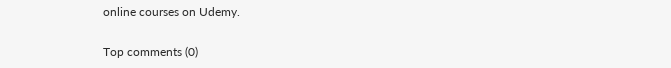online courses on Udemy.

Top comments (0)